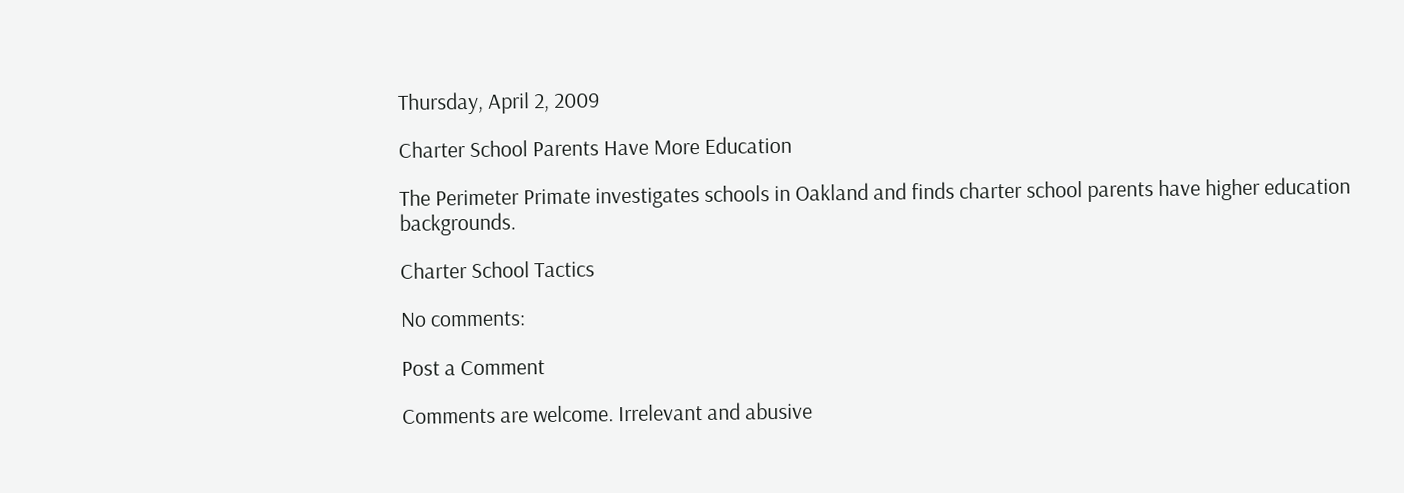Thursday, April 2, 2009

Charter School Parents Have More Education

The Perimeter Primate investigates schools in Oakland and finds charter school parents have higher education backgrounds.

Charter School Tactics

No comments:

Post a Comment

Comments are welcome. Irrelevant and abusive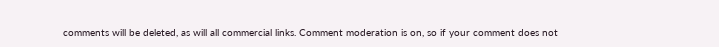comments will be deleted, as will all commercial links. Comment moderation is on, so if your comment does not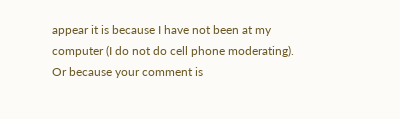appear it is because I have not been at my computer (I do not do cell phone moderating). Or because your comment is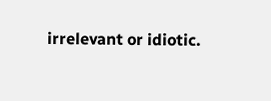irrelevant or idiotic.